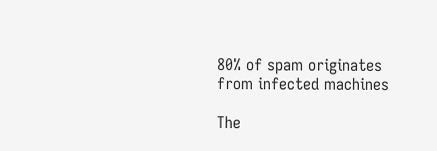80% of spam originates from infected machines

The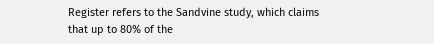Register refers to the Sandvine study, which claims that up to 80% of the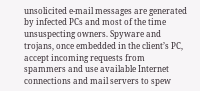unsolicited e-mail messages are generated by infected PCs and most of the time unsuspecting owners. Spyware and trojans, once embedded in the client’s PC, accept incoming requests from spammers and use available Internet connections and mail servers to spew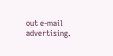out e-mail advertising.